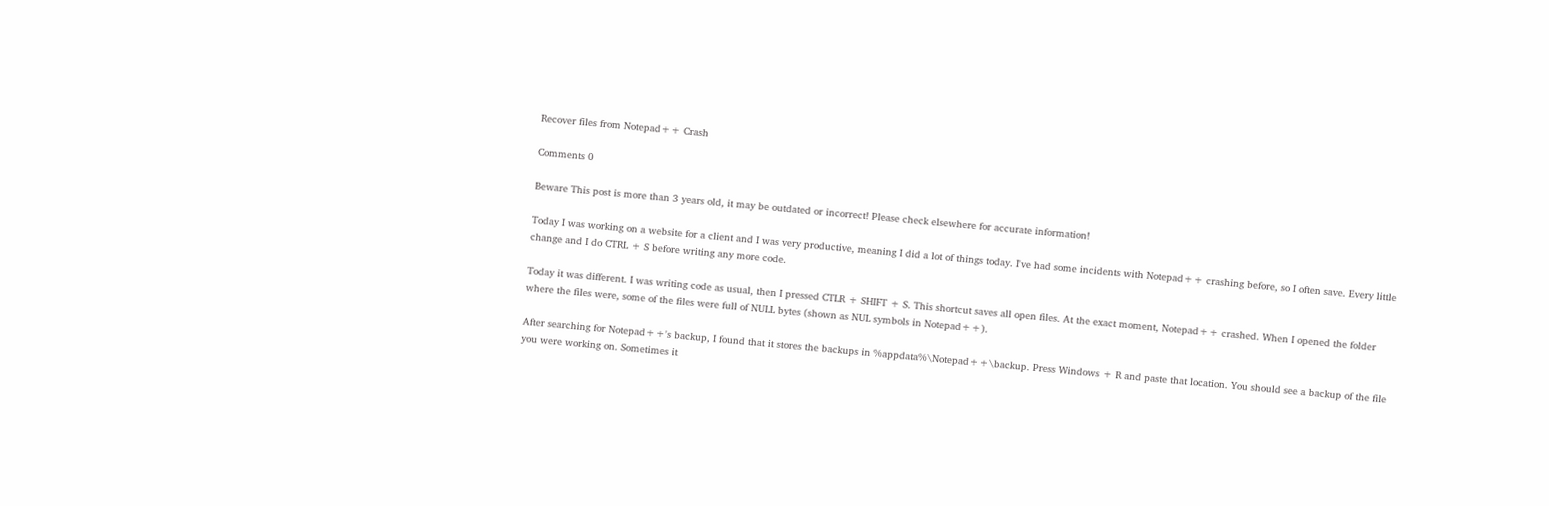Recover files from Notepad++ Crash

Comments 0

Beware This post is more than 3 years old, it may be outdated or incorrect! Please check elsewhere for accurate information!

Today I was working on a website for a client and I was very productive, meaning I did a lot of things today. I've had some incidents with Notepad++ crashing before, so I often save. Every little change and I do CTRL + S before writing any more code.

Today it was different. I was writing code as usual, then I pressed CTLR + SHIFT + S. This shortcut saves all open files. At the exact moment, Notepad++ crashed. When I opened the folder where the files were, some of the files were full of NULL bytes (shown as NUL symbols in Notepad++).

After searching for Notepad++'s backup, I found that it stores the backups in %appdata%\Notepad++\backup. Press Windows + R and paste that location. You should see a backup of the file you were working on. Sometimes it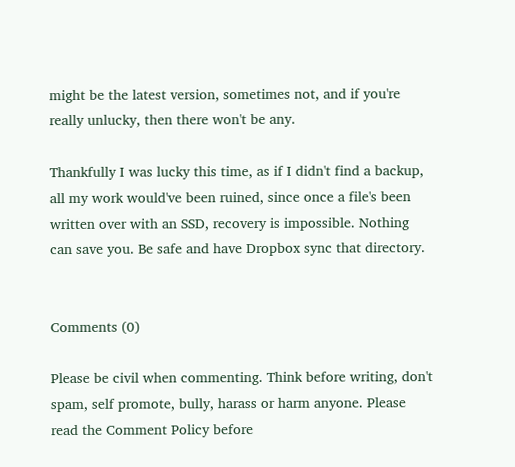might be the latest version, sometimes not, and if you're really unlucky, then there won't be any.

Thankfully I was lucky this time, as if I didn't find a backup, all my work would've been ruined, since once a file's been written over with an SSD, recovery is impossible. Nothing can save you. Be safe and have Dropbox sync that directory.


Comments (0)

Please be civil when commenting. Think before writing, don't spam, self promote, bully, harass or harm anyone. Please read the Comment Policy before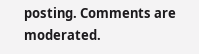posting. Comments are moderated.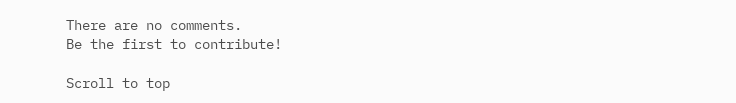There are no comments.
Be the first to contribute!

Scroll to top